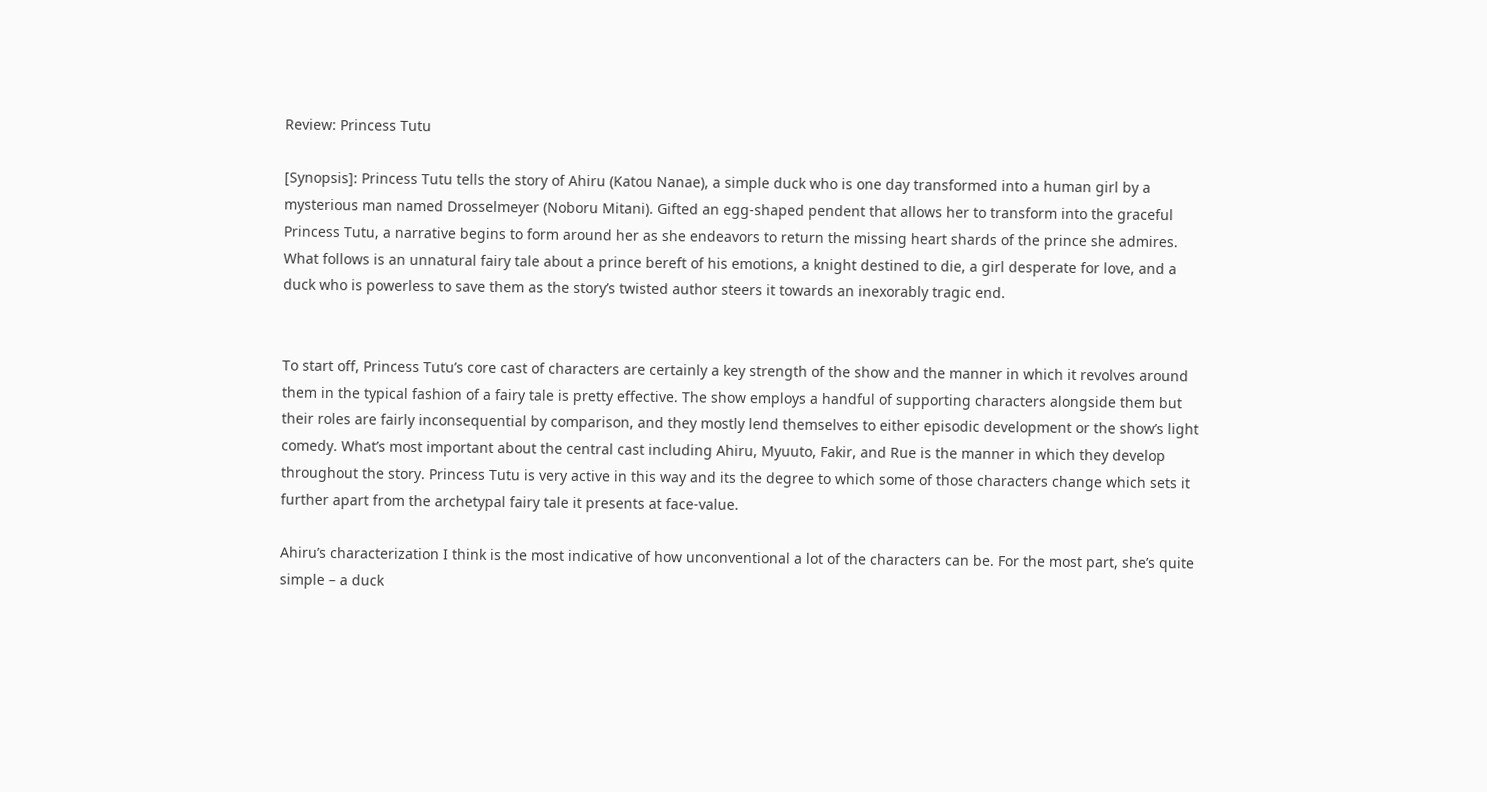Review: Princess Tutu

[Synopsis]: Princess Tutu tells the story of Ahiru (Katou Nanae), a simple duck who is one day transformed into a human girl by a mysterious man named Drosselmeyer (Noboru Mitani). Gifted an egg-shaped pendent that allows her to transform into the graceful Princess Tutu, a narrative begins to form around her as she endeavors to return the missing heart shards of the prince she admires. What follows is an unnatural fairy tale about a prince bereft of his emotions, a knight destined to die, a girl desperate for love, and a duck who is powerless to save them as the story’s twisted author steers it towards an inexorably tragic end.


To start off, Princess Tutu’s core cast of characters are certainly a key strength of the show and the manner in which it revolves around them in the typical fashion of a fairy tale is pretty effective. The show employs a handful of supporting characters alongside them but their roles are fairly inconsequential by comparison, and they mostly lend themselves to either episodic development or the show’s light comedy. What’s most important about the central cast including Ahiru, Myuuto, Fakir, and Rue is the manner in which they develop throughout the story. Princess Tutu is very active in this way and its the degree to which some of those characters change which sets it further apart from the archetypal fairy tale it presents at face-value.

Ahiru’s characterization I think is the most indicative of how unconventional a lot of the characters can be. For the most part, she’s quite simple – a duck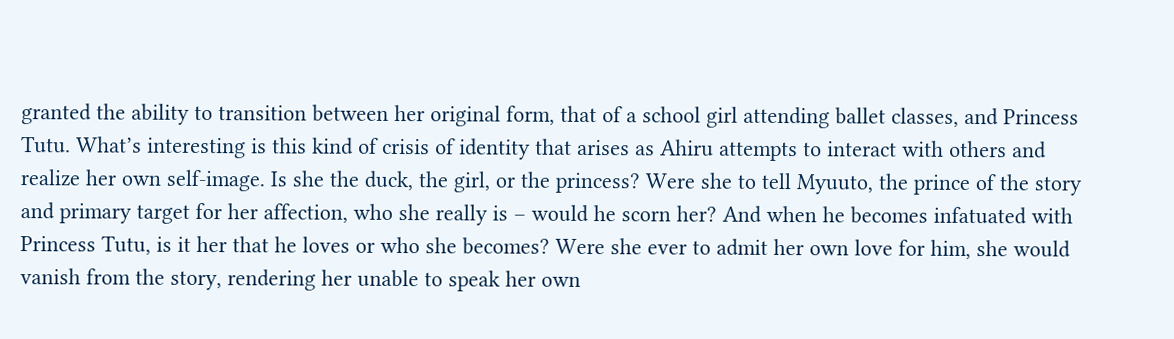granted the ability to transition between her original form, that of a school girl attending ballet classes, and Princess Tutu. What’s interesting is this kind of crisis of identity that arises as Ahiru attempts to interact with others and realize her own self-image. Is she the duck, the girl, or the princess? Were she to tell Myuuto, the prince of the story and primary target for her affection, who she really is – would he scorn her? And when he becomes infatuated with Princess Tutu, is it her that he loves or who she becomes? Were she ever to admit her own love for him, she would vanish from the story, rendering her unable to speak her own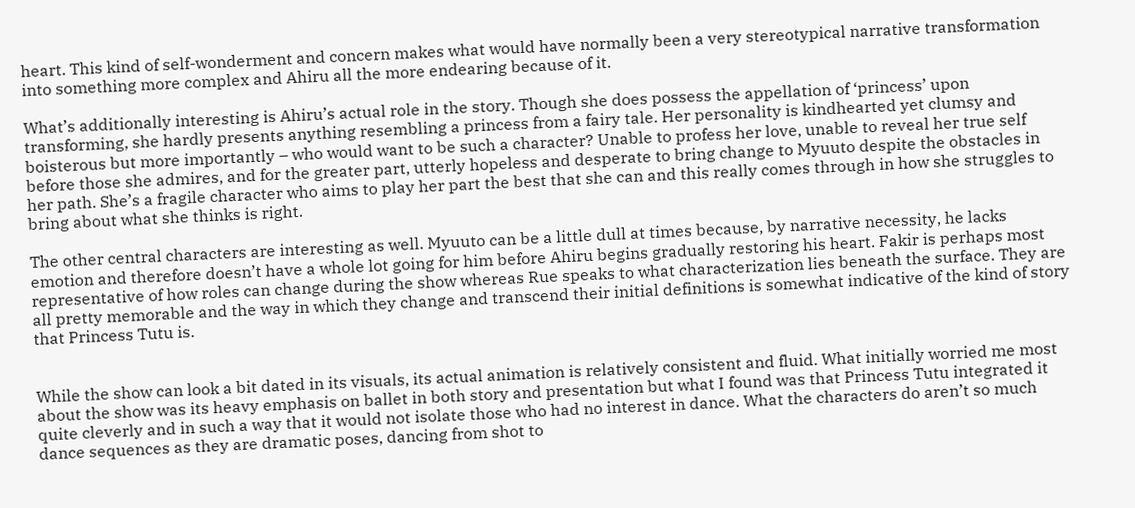heart. This kind of self-wonderment and concern makes what would have normally been a very stereotypical narrative transformation into something more complex and Ahiru all the more endearing because of it.

What’s additionally interesting is Ahiru’s actual role in the story. Though she does possess the appellation of ‘princess’ upon transforming, she hardly presents anything resembling a princess from a fairy tale. Her personality is kindhearted yet clumsy and boisterous but more importantly – who would want to be such a character? Unable to profess her love, unable to reveal her true self before those she admires, and for the greater part, utterly hopeless and desperate to bring change to Myuuto despite the obstacles in her path. She’s a fragile character who aims to play her part the best that she can and this really comes through in how she struggles to bring about what she thinks is right.

The other central characters are interesting as well. Myuuto can be a little dull at times because, by narrative necessity, he lacks emotion and therefore doesn’t have a whole lot going for him before Ahiru begins gradually restoring his heart. Fakir is perhaps most representative of how roles can change during the show whereas Rue speaks to what characterization lies beneath the surface. They are all pretty memorable and the way in which they change and transcend their initial definitions is somewhat indicative of the kind of story that Princess Tutu is.


While the show can look a bit dated in its visuals, its actual animation is relatively consistent and fluid. What initially worried me most about the show was its heavy emphasis on ballet in both story and presentation but what I found was that Princess Tutu integrated it quite cleverly and in such a way that it would not isolate those who had no interest in dance. What the characters do aren’t so much dance sequences as they are dramatic poses, dancing from shot to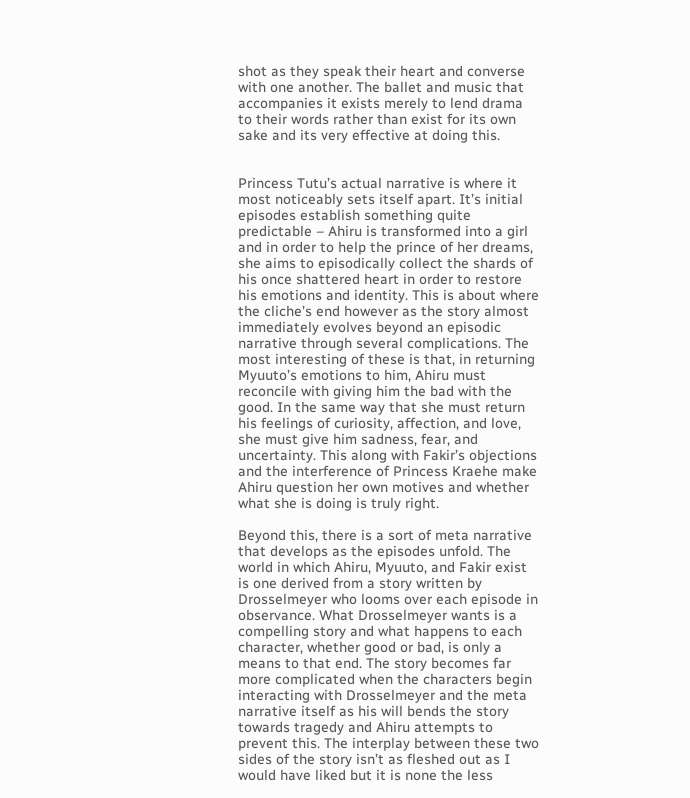shot as they speak their heart and converse with one another. The ballet and music that accompanies it exists merely to lend drama to their words rather than exist for its own sake and its very effective at doing this.


Princess Tutu’s actual narrative is where it most noticeably sets itself apart. It’s initial episodes establish something quite predictable – Ahiru is transformed into a girl and in order to help the prince of her dreams, she aims to episodically collect the shards of his once shattered heart in order to restore his emotions and identity. This is about where the cliche’s end however as the story almost immediately evolves beyond an episodic narrative through several complications. The most interesting of these is that, in returning Myuuto’s emotions to him, Ahiru must reconcile with giving him the bad with the good. In the same way that she must return his feelings of curiosity, affection, and love, she must give him sadness, fear, and uncertainty. This along with Fakir’s objections and the interference of Princess Kraehe make Ahiru question her own motives and whether what she is doing is truly right.

Beyond this, there is a sort of meta narrative that develops as the episodes unfold. The world in which Ahiru, Myuuto, and Fakir exist is one derived from a story written by Drosselmeyer who looms over each episode in observance. What Drosselmeyer wants is a compelling story and what happens to each character, whether good or bad, is only a means to that end. The story becomes far more complicated when the characters begin interacting with Drosselmeyer and the meta narrative itself as his will bends the story towards tragedy and Ahiru attempts to prevent this. The interplay between these two sides of the story isn’t as fleshed out as I would have liked but it is none the less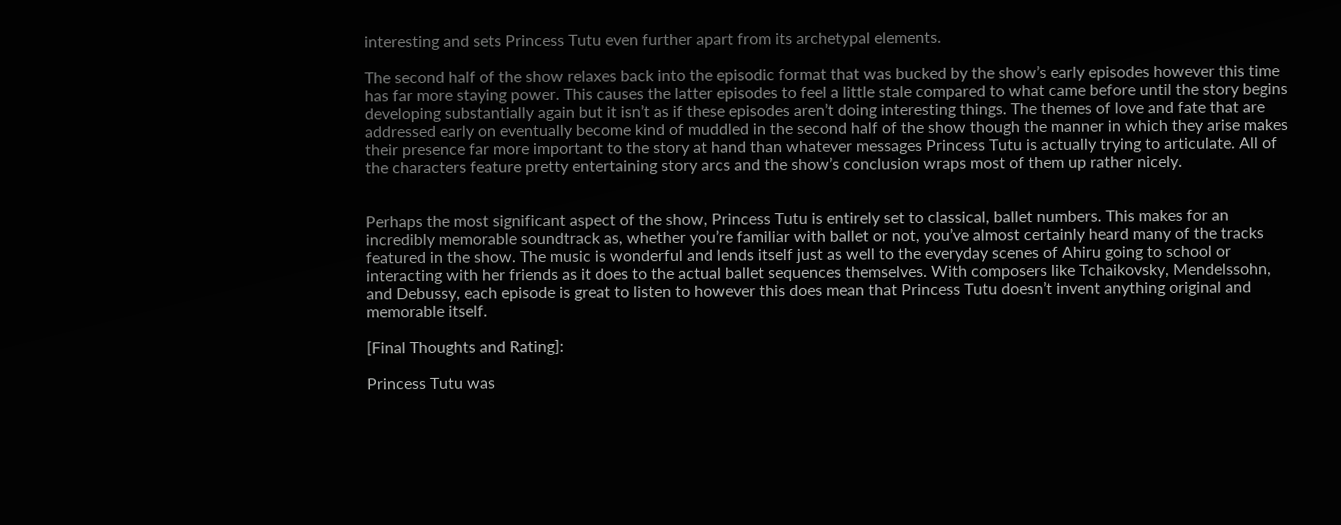interesting and sets Princess Tutu even further apart from its archetypal elements.

The second half of the show relaxes back into the episodic format that was bucked by the show’s early episodes however this time has far more staying power. This causes the latter episodes to feel a little stale compared to what came before until the story begins developing substantially again but it isn’t as if these episodes aren’t doing interesting things. The themes of love and fate that are addressed early on eventually become kind of muddled in the second half of the show though the manner in which they arise makes their presence far more important to the story at hand than whatever messages Princess Tutu is actually trying to articulate. All of the characters feature pretty entertaining story arcs and the show’s conclusion wraps most of them up rather nicely.


Perhaps the most significant aspect of the show, Princess Tutu is entirely set to classical, ballet numbers. This makes for an incredibly memorable soundtrack as, whether you’re familiar with ballet or not, you’ve almost certainly heard many of the tracks featured in the show. The music is wonderful and lends itself just as well to the everyday scenes of Ahiru going to school or interacting with her friends as it does to the actual ballet sequences themselves. With composers like Tchaikovsky, Mendelssohn, and Debussy, each episode is great to listen to however this does mean that Princess Tutu doesn’t invent anything original and memorable itself.

[Final Thoughts and Rating]:

Princess Tutu was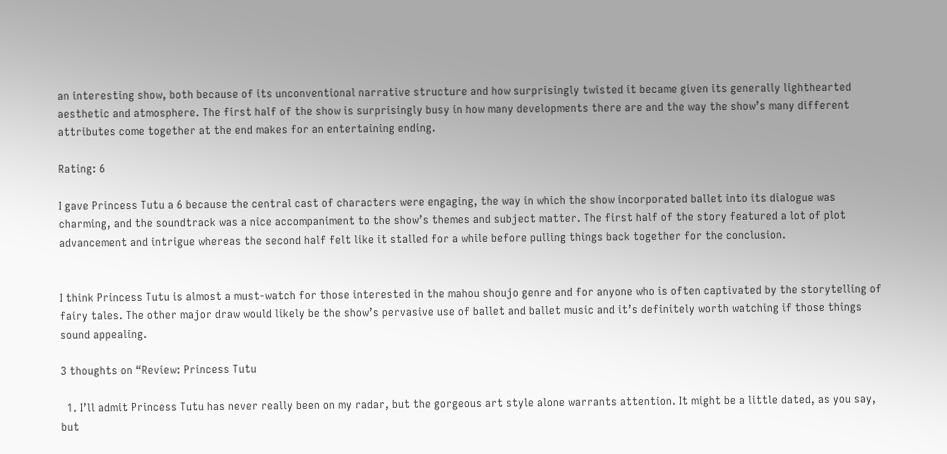an interesting show, both because of its unconventional narrative structure and how surprisingly twisted it became given its generally lighthearted aesthetic and atmosphere. The first half of the show is surprisingly busy in how many developments there are and the way the show’s many different attributes come together at the end makes for an entertaining ending.

Rating: 6

I gave Princess Tutu a 6 because the central cast of characters were engaging, the way in which the show incorporated ballet into its dialogue was charming, and the soundtrack was a nice accompaniment to the show’s themes and subject matter. The first half of the story featured a lot of plot advancement and intrigue whereas the second half felt like it stalled for a while before pulling things back together for the conclusion.


I think Princess Tutu is almost a must-watch for those interested in the mahou shoujo genre and for anyone who is often captivated by the storytelling of fairy tales. The other major draw would likely be the show’s pervasive use of ballet and ballet music and it’s definitely worth watching if those things sound appealing.

3 thoughts on “Review: Princess Tutu

  1. I’ll admit Princess Tutu has never really been on my radar, but the gorgeous art style alone warrants attention. It might be a little dated, as you say, but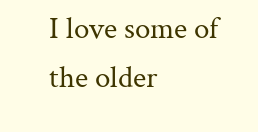I love some of the older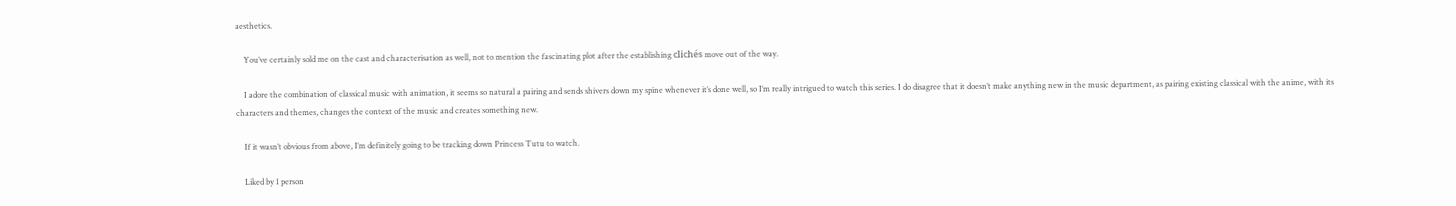aesthetics.

    You’ve certainly sold me on the cast and characterisation as well, not to mention the fascinating plot after the establishing clichés move out of the way.

    I adore the combination of classical music with animation, it seems so natural a pairing and sends shivers down my spine whenever it’s done well, so I’m really intrigued to watch this series. I do disagree that it doesn’t make anything new in the music department, as pairing existing classical with the anime, with its characters and themes, changes the context of the music and creates something new.

    If it wasn’t obvious from above, I’m definitely going to be tracking down Princess Tutu to watch.

    Liked by 1 person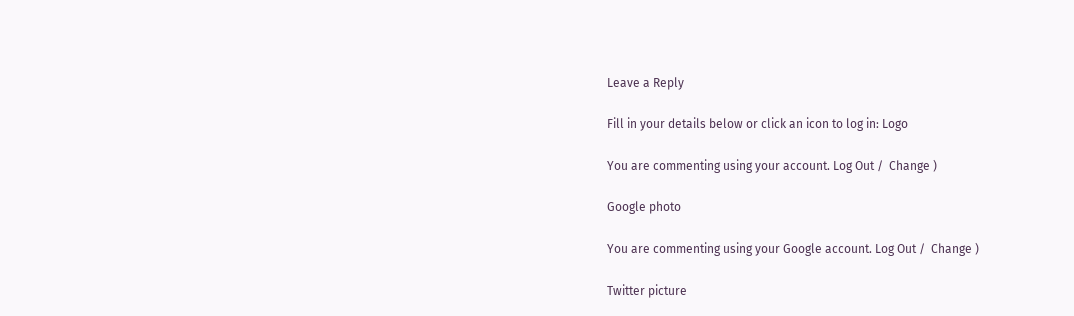Leave a Reply

Fill in your details below or click an icon to log in: Logo

You are commenting using your account. Log Out /  Change )

Google photo

You are commenting using your Google account. Log Out /  Change )

Twitter picture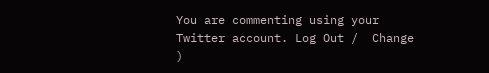You are commenting using your Twitter account. Log Out /  Change )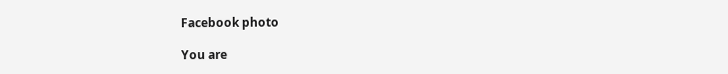Facebook photo

You are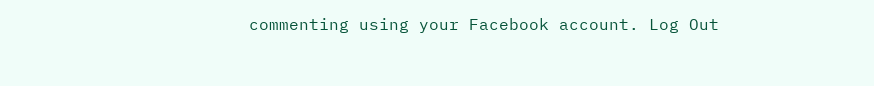commenting using your Facebook account. Log Out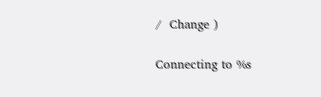/  Change )

Connecting to %s